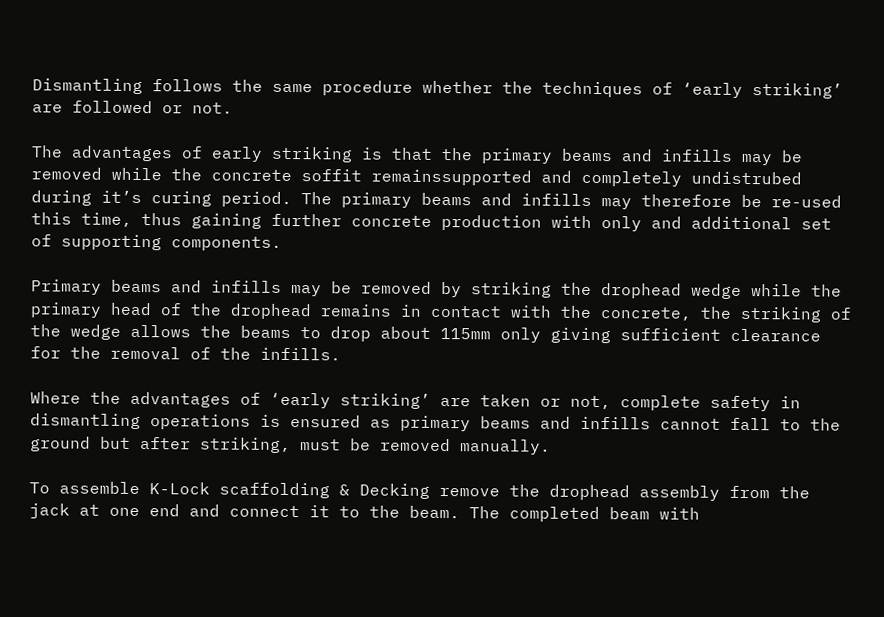Dismantling follows the same procedure whether the techniques of ‘early striking’ are followed or not.

The advantages of early striking is that the primary beams and infills may be removed while the concrete soffit remainssupported and completely undistrubed during it’s curing period. The primary beams and infills may therefore be re-used this time, thus gaining further concrete production with only and additional set of supporting components.

Primary beams and infills may be removed by striking the drophead wedge while the primary head of the drophead remains in contact with the concrete, the striking of the wedge allows the beams to drop about 115mm only giving sufficient clearance for the removal of the infills.

Where the advantages of ‘early striking’ are taken or not, complete safety in dismantling operations is ensured as primary beams and infills cannot fall to the ground but after striking, must be removed manually.

To assemble K-Lock scaffolding & Decking remove the drophead assembly from the jack at one end and connect it to the beam. The completed beam with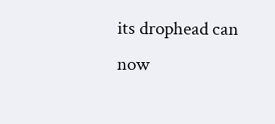its drophead can now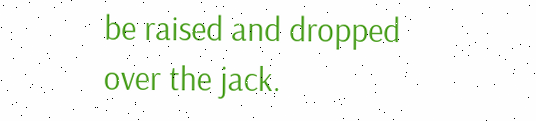be raised and dropped over the jack.